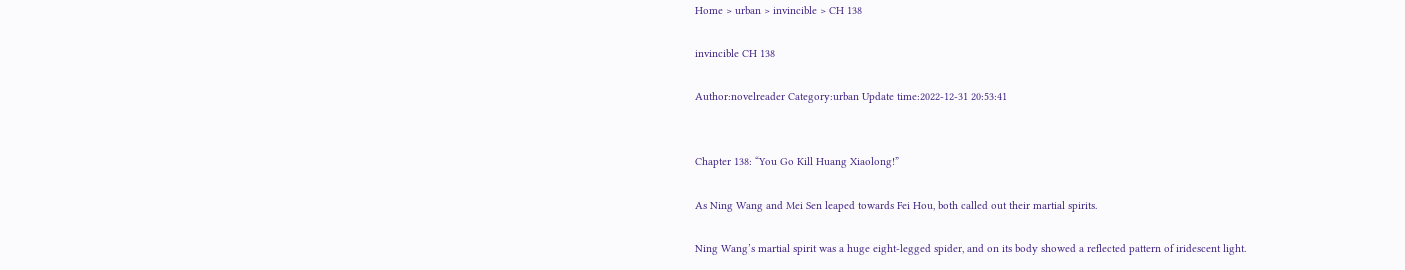Home > urban > invincible > CH 138

invincible CH 138

Author:novelreader Category:urban Update time:2022-12-31 20:53:41


Chapter 138: “You Go Kill Huang Xiaolong!”

As Ning Wang and Mei Sen leaped towards Fei Hou, both called out their martial spirits.

Ning Wang’s martial spirit was a huge eight-legged spider, and on its body showed a reflected pattern of iridescent light.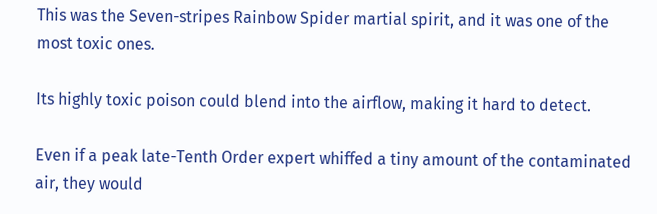This was the Seven-stripes Rainbow Spider martial spirit, and it was one of the most toxic ones.

Its highly toxic poison could blend into the airflow, making it hard to detect.

Even if a peak late-Tenth Order expert whiffed a tiny amount of the contaminated air, they would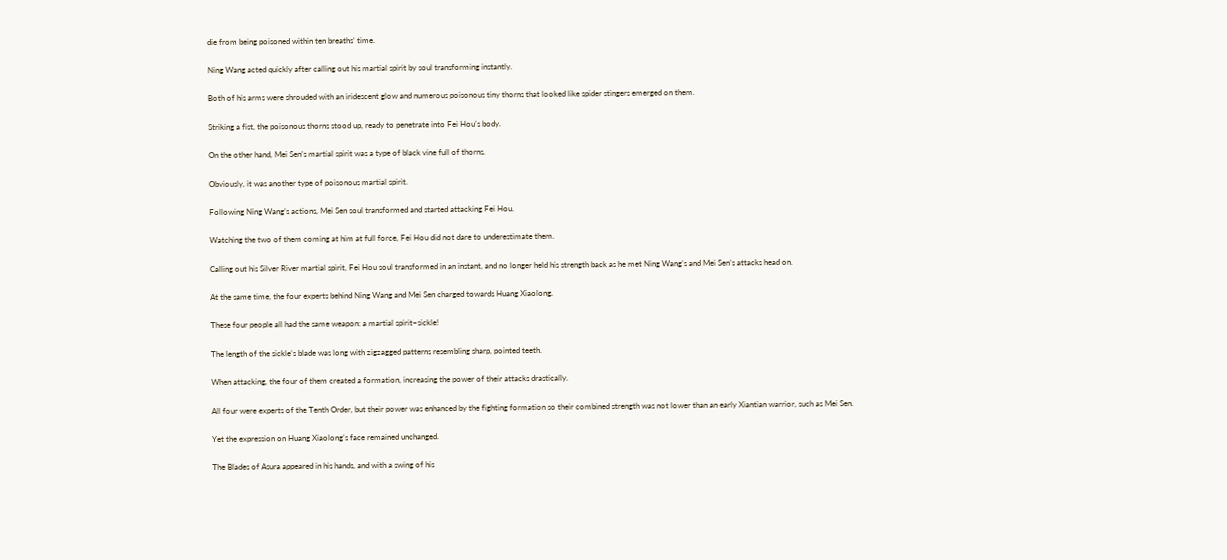die from being poisoned within ten breaths’ time.

Ning Wang acted quickly after calling out his martial spirit by soul transforming instantly.

Both of his arms were shrouded with an iridescent glow and numerous poisonous tiny thorns that looked like spider stingers emerged on them.

Striking a fist, the poisonous thorns stood up, ready to penetrate into Fei Hou’s body.

On the other hand, Mei Sen’s martial spirit was a type of black vine full of thorns.

Obviously, it was another type of poisonous martial spirit.

Following Ning Wang’s actions, Mei Sen soul transformed and started attacking Fei Hou.

Watching the two of them coming at him at full force, Fei Hou did not dare to underestimate them.

Calling out his Silver River martial spirit, Fei Hou soul transformed in an instant, and no longer held his strength back as he met Ning Wang’s and Mei Sen’s attacks head on.

At the same time, the four experts behind Ning Wang and Mei Sen charged towards Huang Xiaolong.

These four people all had the same weapon: a martial spirit−sickle!

The length of the sickle’s blade was long with zigzagged patterns resembling sharp, pointed teeth.

When attacking, the four of them created a formation, increasing the power of their attacks drastically.

All four were experts of the Tenth Order, but their power was enhanced by the fighting formation so their combined strength was not lower than an early Xiantian warrior, such as Mei Sen.

Yet the expression on Huang Xiaolong’s face remained unchanged.

The Blades of Asura appeared in his hands, and with a swing of his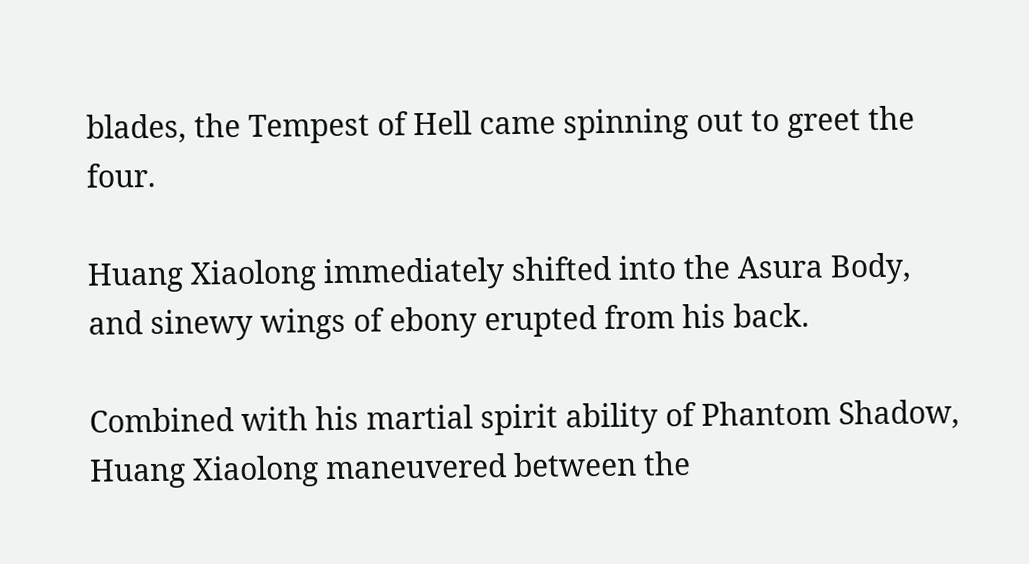blades, the Tempest of Hell came spinning out to greet the four.

Huang Xiaolong immediately shifted into the Asura Body, and sinewy wings of ebony erupted from his back.

Combined with his martial spirit ability of Phantom Shadow, Huang Xiaolong maneuvered between the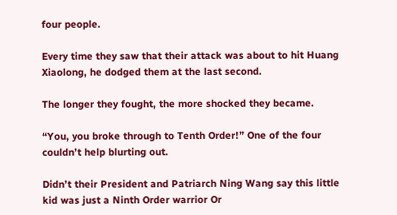four people.

Every time they saw that their attack was about to hit Huang Xiaolong, he dodged them at the last second.

The longer they fought, the more shocked they became.

“You, you broke through to Tenth Order!” One of the four couldn’t help blurting out.

Didn’t their President and Patriarch Ning Wang say this little kid was just a Ninth Order warrior Or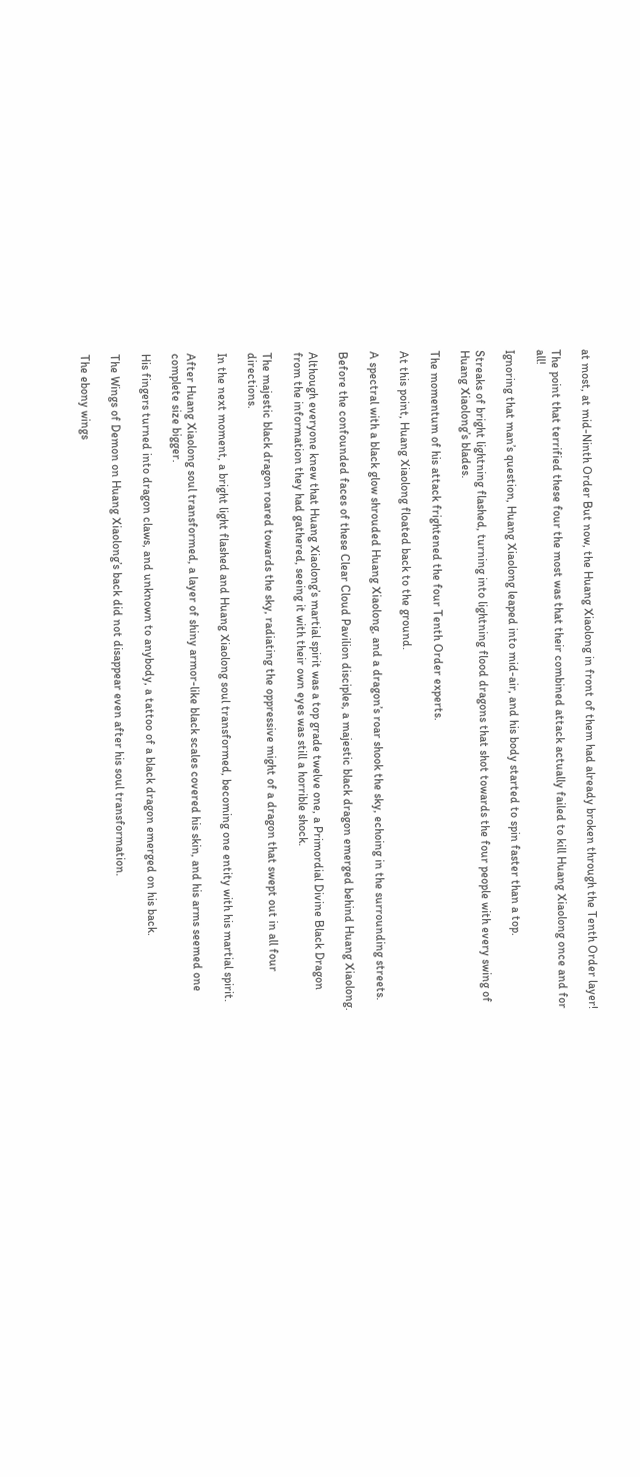at most, at mid-Ninth Order But now, the Huang Xiaolong in front of them had already broken through the Tenth Order layer!

The point that terrified these four the most was that their combined attack actually failed to kill Huang Xiaolong once and for all!

Ignoring that man’s question, Huang Xiaolong leaped into mid-air, and his body started to spin faster than a top.

Streaks of bright lightning flashed, turning into lightning flood dragons that shot towards the four people with every swing of Huang Xiaolong’s blades.

The momentum of his attack frightened the four Tenth Order experts.

At this point, Huang Xiaolong floated back to the ground.

A spectral with a black glow shrouded Huang Xiaolong, and a dragon’s roar shook the sky, echoing in the surrounding streets.

Before the confounded faces of these Clear Cloud Pavilion disciples, a majestic black dragon emerged behind Huang Xiaolong.

Although everyone knew that Huang Xiaolong’s martial spirit was a top grade twelve one, a Primordial Divine Black Dragon from the information they had gathered, seeing it with their own eyes was still a horrible shock.

The majestic black dragon roared towards the sky, radiating the oppressive might of a dragon that swept out in all four directions.

In the next moment, a bright light flashed and Huang Xiaolong soul transformed, becoming one entity with his martial spirit.

After Huang Xiaolong soul transformed, a layer of shiny armor-like black scales covered his skin, and his arms seemed one complete size bigger.

His fingers turned into dragon claws, and unknown to anybody, a tattoo of a black dragon emerged on his back.

The Wings of Demon on Huang Xiaolong’s back did not disappear even after his soul transformation.

The ebony wings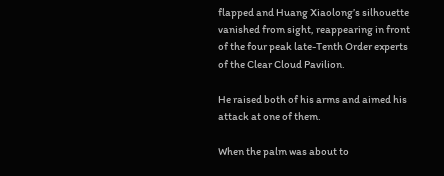flapped and Huang Xiaolong’s silhouette vanished from sight, reappearing in front of the four peak late-Tenth Order experts of the Clear Cloud Pavilion.

He raised both of his arms and aimed his attack at one of them.

When the palm was about to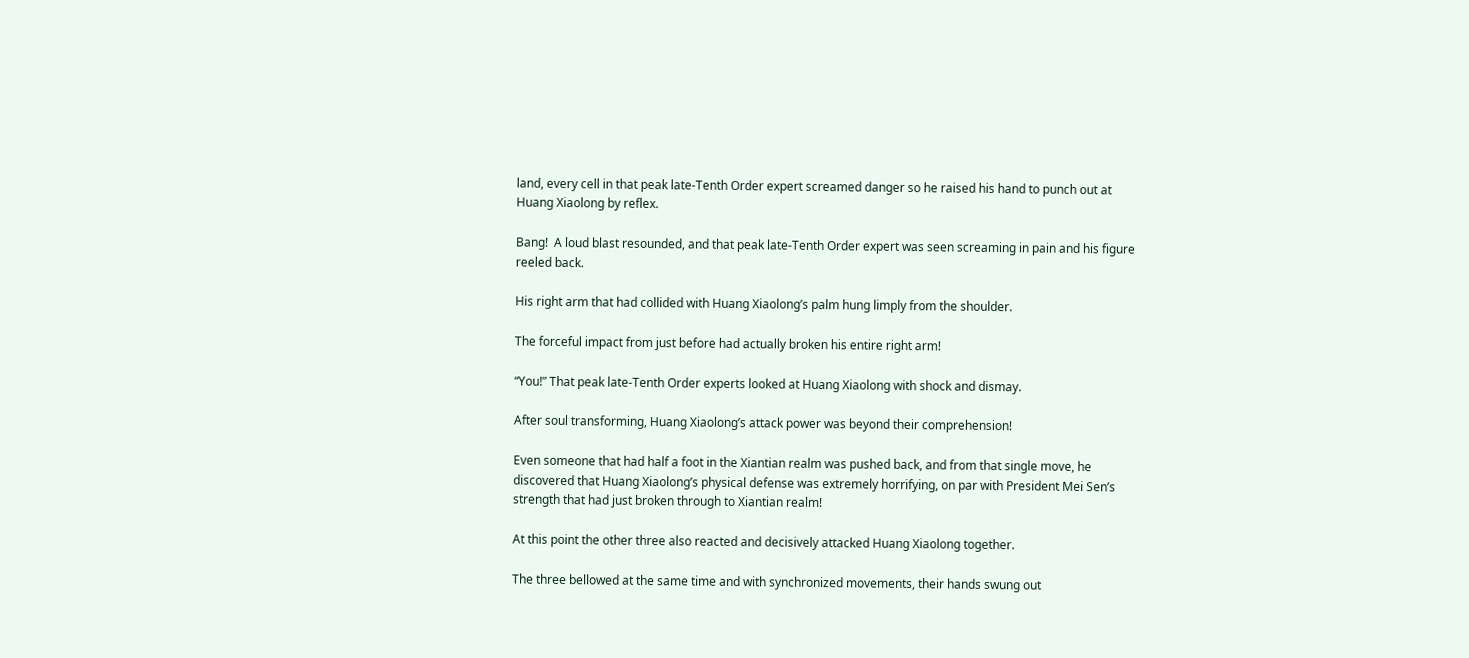land, every cell in that peak late-Tenth Order expert screamed danger so he raised his hand to punch out at Huang Xiaolong by reflex.

Bang!  A loud blast resounded, and that peak late-Tenth Order expert was seen screaming in pain and his figure reeled back.

His right arm that had collided with Huang Xiaolong’s palm hung limply from the shoulder.

The forceful impact from just before had actually broken his entire right arm!

“You!” That peak late-Tenth Order experts looked at Huang Xiaolong with shock and dismay.

After soul transforming, Huang Xiaolong’s attack power was beyond their comprehension!

Even someone that had half a foot in the Xiantian realm was pushed back, and from that single move, he discovered that Huang Xiaolong’s physical defense was extremely horrifying, on par with President Mei Sen’s strength that had just broken through to Xiantian realm!

At this point the other three also reacted and decisively attacked Huang Xiaolong together.

The three bellowed at the same time and with synchronized movements, their hands swung out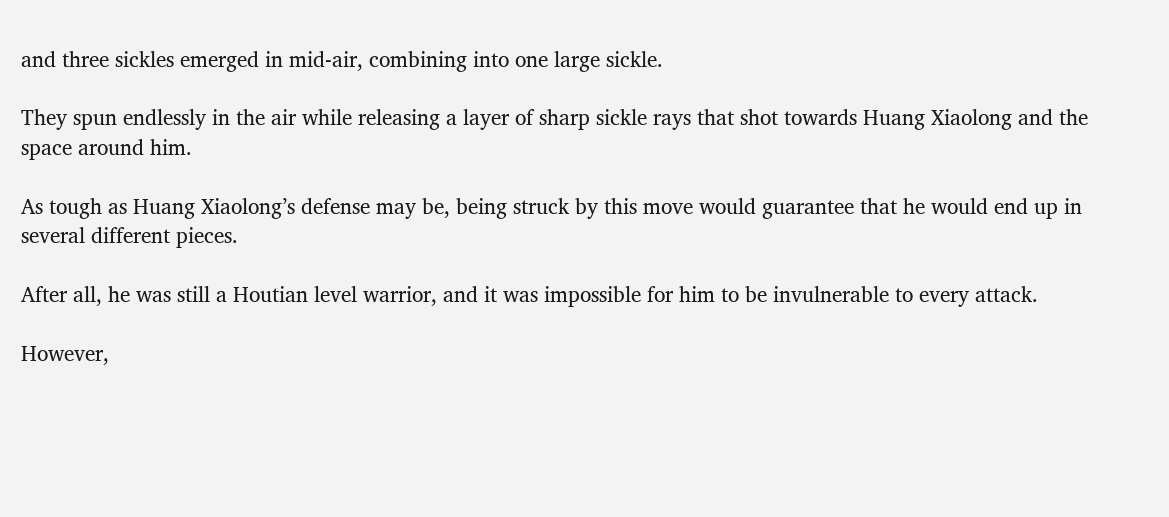and three sickles emerged in mid-air, combining into one large sickle.

They spun endlessly in the air while releasing a layer of sharp sickle rays that shot towards Huang Xiaolong and the space around him.

As tough as Huang Xiaolong’s defense may be, being struck by this move would guarantee that he would end up in several different pieces.

After all, he was still a Houtian level warrior, and it was impossible for him to be invulnerable to every attack.

However,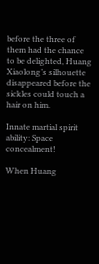before the three of them had the chance to be delighted, Huang Xiaolong’s silhouette disappeared before the sickles could touch a hair on him.

Innate martial spirit ability: Space concealment!

When Huang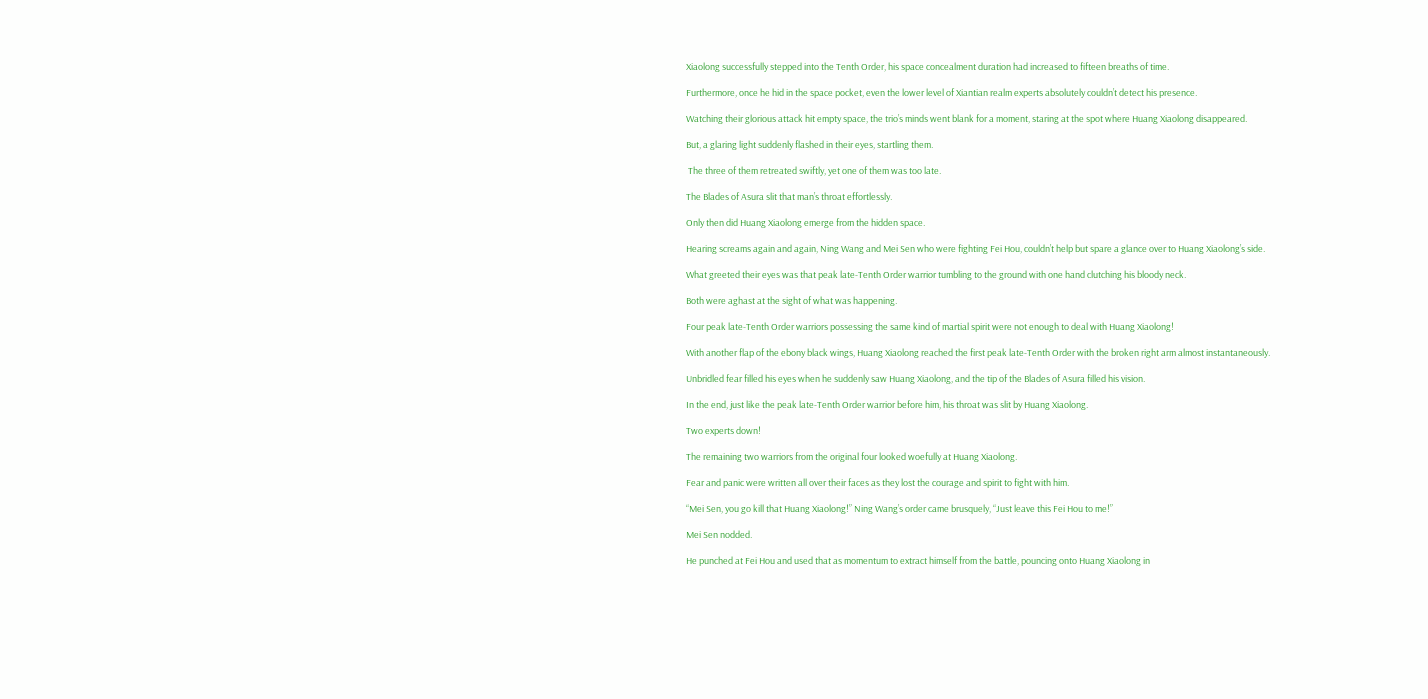Xiaolong successfully stepped into the Tenth Order, his space concealment duration had increased to fifteen breaths of time.

Furthermore, once he hid in the space pocket, even the lower level of Xiantian realm experts absolutely couldn’t detect his presence.

Watching their glorious attack hit empty space, the trio’s minds went blank for a moment, staring at the spot where Huang Xiaolong disappeared.

But, a glaring light suddenly flashed in their eyes, startling them.

 The three of them retreated swiftly, yet one of them was too late.

The Blades of Asura slit that man’s throat effortlessly.

Only then did Huang Xiaolong emerge from the hidden space.

Hearing screams again and again, Ning Wang and Mei Sen who were fighting Fei Hou, couldn’t help but spare a glance over to Huang Xiaolong’s side.

What greeted their eyes was that peak late-Tenth Order warrior tumbling to the ground with one hand clutching his bloody neck.

Both were aghast at the sight of what was happening.

Four peak late-Tenth Order warriors possessing the same kind of martial spirit were not enough to deal with Huang Xiaolong!

With another flap of the ebony black wings, Huang Xiaolong reached the first peak late-Tenth Order with the broken right arm almost instantaneously.

Unbridled fear filled his eyes when he suddenly saw Huang Xiaolong, and the tip of the Blades of Asura filled his vision.

In the end, just like the peak late-Tenth Order warrior before him, his throat was slit by Huang Xiaolong.

Two experts down!

The remaining two warriors from the original four looked woefully at Huang Xiaolong.

Fear and panic were written all over their faces as they lost the courage and spirit to fight with him.

“Mei Sen, you go kill that Huang Xiaolong!” Ning Wang’s order came brusquely, “Just leave this Fei Hou to me!”

Mei Sen nodded.

He punched at Fei Hou and used that as momentum to extract himself from the battle, pouncing onto Huang Xiaolong in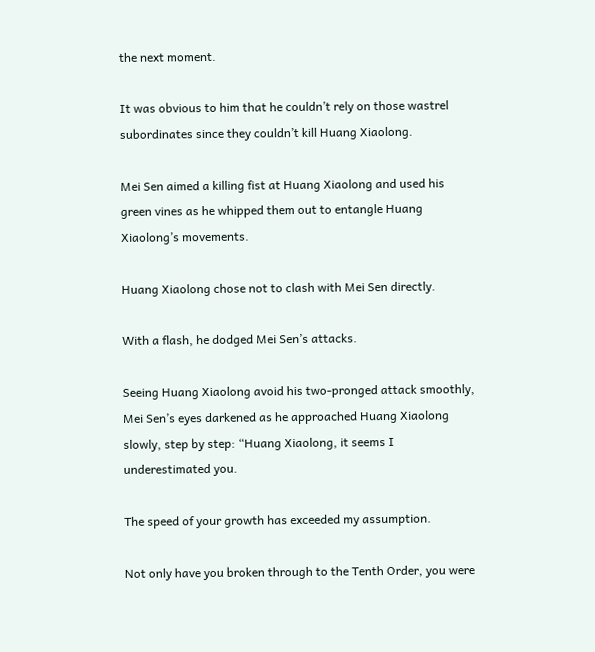the next moment.

It was obvious to him that he couldn’t rely on those wastrel subordinates since they couldn’t kill Huang Xiaolong.

Mei Sen aimed a killing fist at Huang Xiaolong and used his green vines as he whipped them out to entangle Huang Xiaolong’s movements.

Huang Xiaolong chose not to clash with Mei Sen directly.

With a flash, he dodged Mei Sen’s attacks.

Seeing Huang Xiaolong avoid his two-pronged attack smoothly, Mei Sen’s eyes darkened as he approached Huang Xiaolong slowly, step by step: “Huang Xiaolong, it seems I underestimated you.

The speed of your growth has exceeded my assumption.

Not only have you broken through to the Tenth Order, you were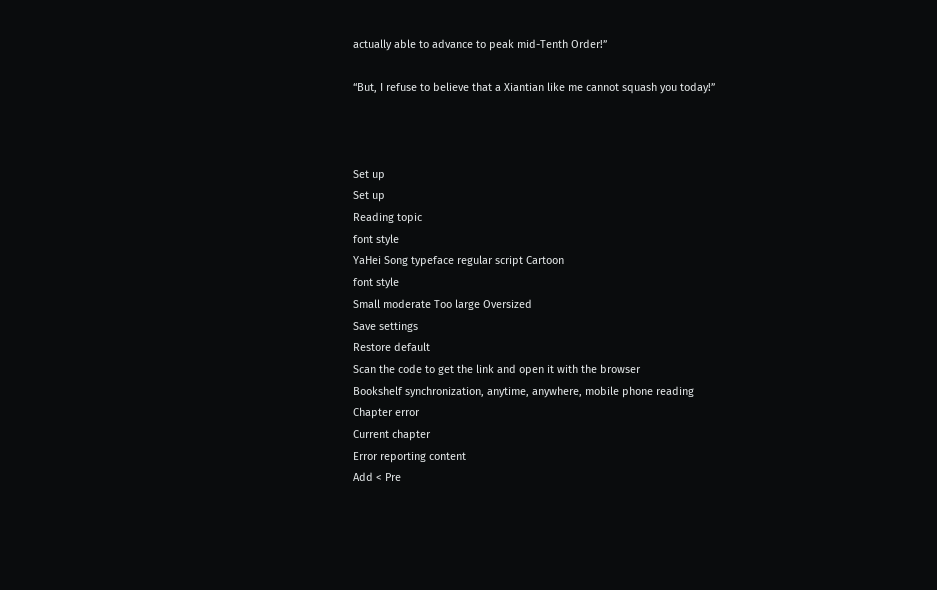actually able to advance to peak mid-Tenth Order!”

“But, I refuse to believe that a Xiantian like me cannot squash you today!”



Set up
Set up
Reading topic
font style
YaHei Song typeface regular script Cartoon
font style
Small moderate Too large Oversized
Save settings
Restore default
Scan the code to get the link and open it with the browser
Bookshelf synchronization, anytime, anywhere, mobile phone reading
Chapter error
Current chapter
Error reporting content
Add < Pre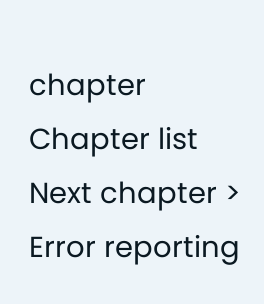chapter Chapter list Next chapter > Error reporting